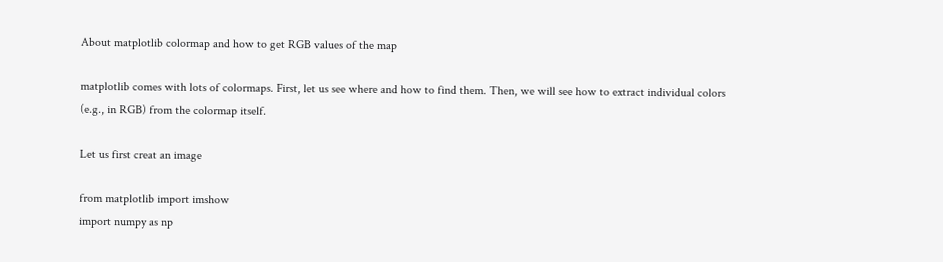About matplotlib colormap and how to get RGB values of the map

matplotlib comes with lots of colormaps. First, let us see where and how to find them. Then, we will see how to extract individual colors (e.g., in RGB) from the colormap itself.

Let us first creat an image

from matplotlib import imshow
import numpy as np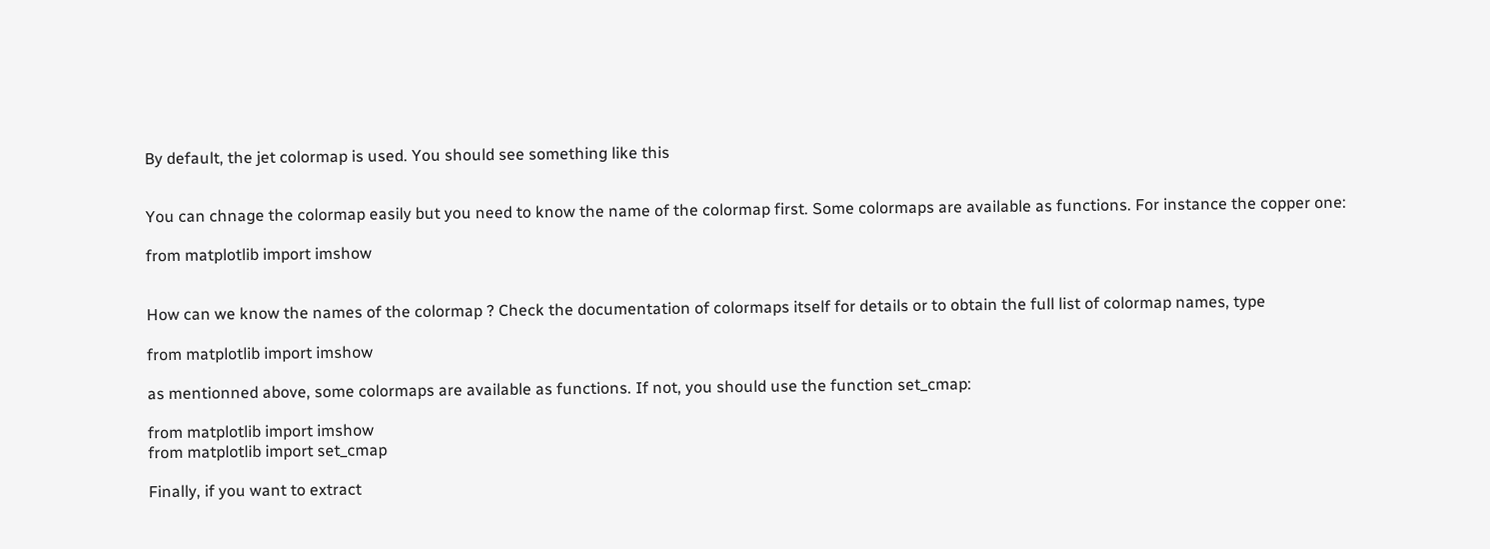By default, the jet colormap is used. You should see something like this


You can chnage the colormap easily but you need to know the name of the colormap first. Some colormaps are available as functions. For instance the copper one:

from matplotlib import imshow


How can we know the names of the colormap ? Check the documentation of colormaps itself for details or to obtain the full list of colormap names, type

from matplotlib import imshow

as mentionned above, some colormaps are available as functions. If not, you should use the function set_cmap:

from matplotlib import imshow
from matplotlib import set_cmap

Finally, if you want to extract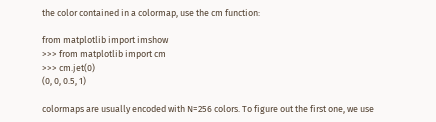the color contained in a colormap, use the cm function:

from matplotlib import imshow
>>> from matplotlib import cm
>>> cm.jet(0)
(0, 0, 0.5, 1)

colormaps are usually encoded with N=256 colors. To figure out the first one, we use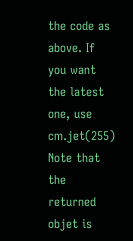the code as above. If you want the latest one, use cm.jet(255)
Note that the returned objet is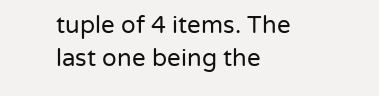tuple of 4 items. The last one being the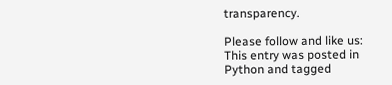transparency.

Please follow and like us:
This entry was posted in Python and tagged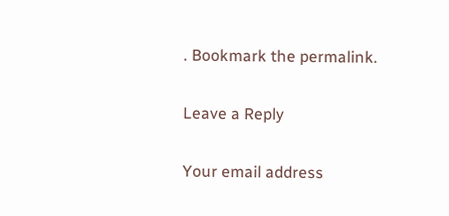. Bookmark the permalink.

Leave a Reply

Your email address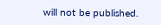will not be published.